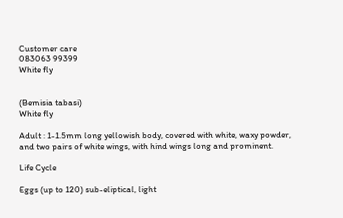Customer care
083063 99399
White fly


(Bemisia tabasi)
White fly

Adult : 1-1.5mm long yellowish body, covered with white, waxy powder, and two pairs of white wings, with hind wings long and prominent.

Life Cycle

Eggs (up to 120) sub-eliptical, light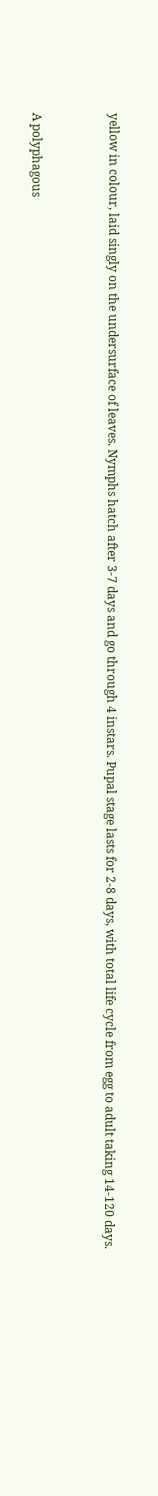yellow in colour, laid singly on the undersurface of leaves. Nymphs hatch after 3-7 days and go through 4 instars. Pupal stage lasts for 2-8 days, with total life cycle from egg to adult taking 14-120 days.


A polyphagous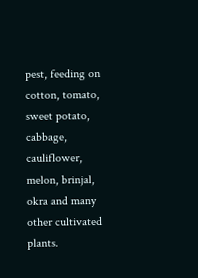pest, feeding on cotton, tomato, sweet potato, cabbage, cauliflower, melon, brinjal, okra and many other cultivated plants.